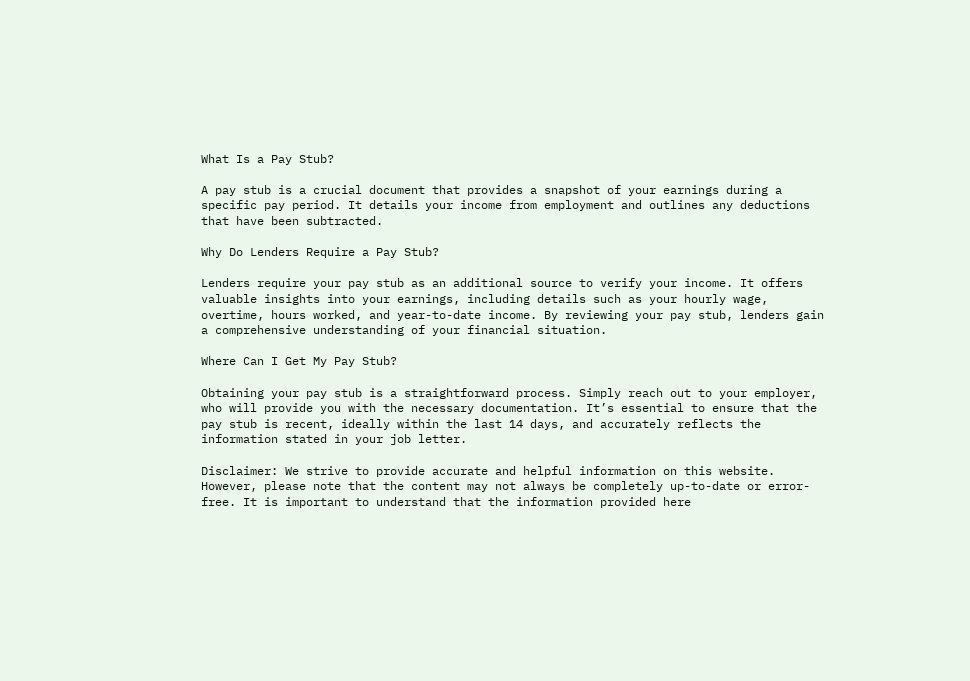What Is a Pay Stub?

A pay stub is a crucial document that provides a snapshot of your earnings during a specific pay period. It details your income from employment and outlines any deductions that have been subtracted.

Why Do Lenders Require a Pay Stub?

Lenders require your pay stub as an additional source to verify your income. It offers valuable insights into your earnings, including details such as your hourly wage, overtime, hours worked, and year-to-date income. By reviewing your pay stub, lenders gain a comprehensive understanding of your financial situation.

Where Can I Get My Pay Stub?

Obtaining your pay stub is a straightforward process. Simply reach out to your employer, who will provide you with the necessary documentation. It’s essential to ensure that the pay stub is recent, ideally within the last 14 days, and accurately reflects the information stated in your job letter.

Disclaimer: We strive to provide accurate and helpful information on this website. However, please note that the content may not always be completely up-to-date or error-free. It is important to understand that the information provided here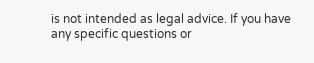is not intended as legal advice. If you have any specific questions or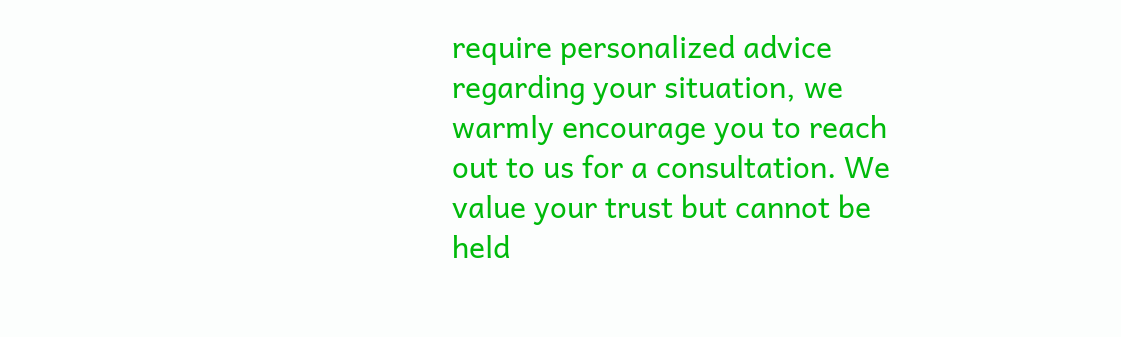require personalized advice regarding your situation, we warmly encourage you to reach out to us for a consultation. We value your trust but cannot be held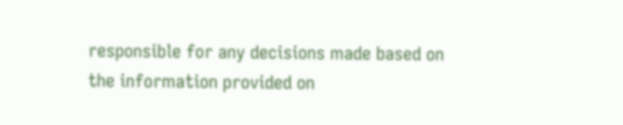responsible for any decisions made based on the information provided on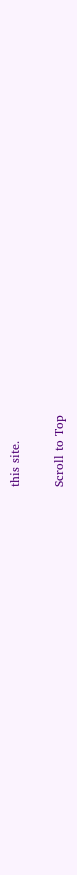this site.

Scroll to Top